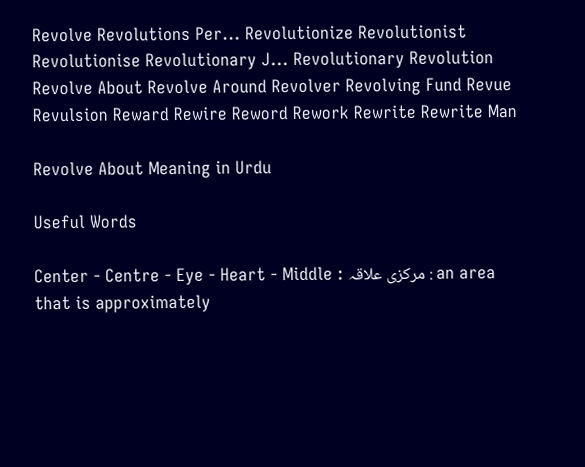Revolve Revolutions Per... Revolutionize Revolutionist Revolutionise Revolutionary J... Revolutionary Revolution Revolve About Revolve Around Revolver Revolving Fund Revue Revulsion Reward Rewire Reword Rework Rewrite Rewrite Man

Revolve About Meaning in Urdu

Useful Words

Center - Centre - Eye - Heart - Middle : مرکزی علاقہ : an area that is approximately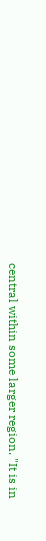central within some larger region. "It is in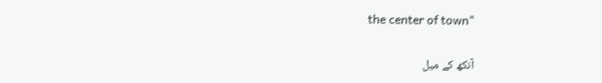the center of town"

آنکھ کے میل